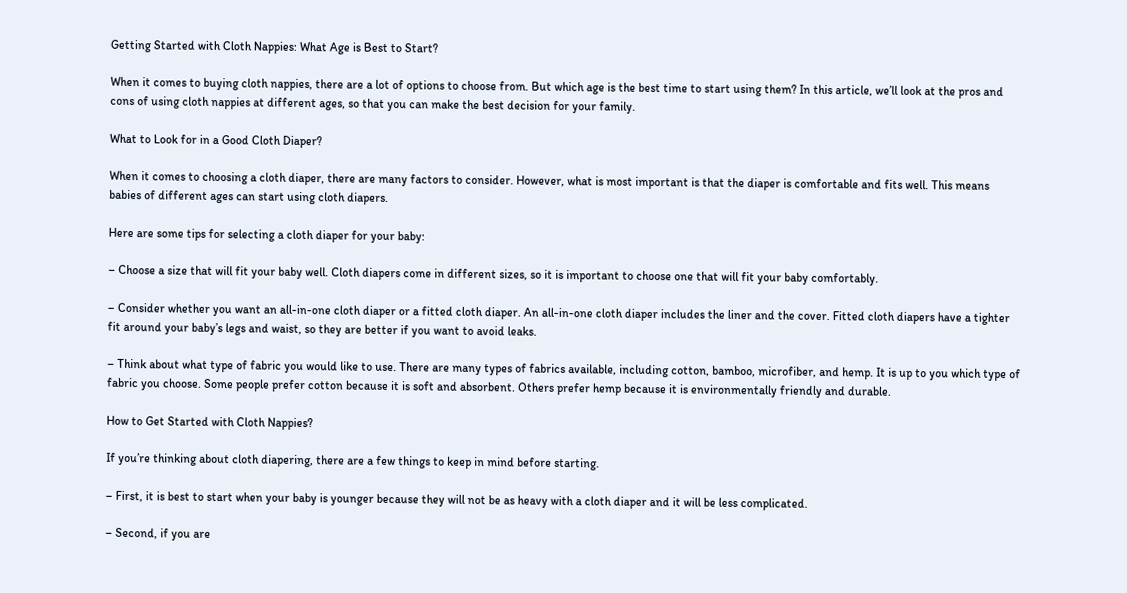Getting Started with Cloth Nappies: What Age is Best to Start?

When it comes to buying cloth nappies, there are a lot of options to choose from. But which age is the best time to start using them? In this article, we’ll look at the pros and cons of using cloth nappies at different ages, so that you can make the best decision for your family.

What to Look for in a Good Cloth Diaper?

When it comes to choosing a cloth diaper, there are many factors to consider. However, what is most important is that the diaper is comfortable and fits well. This means babies of different ages can start using cloth diapers.

Here are some tips for selecting a cloth diaper for your baby:

– Choose a size that will fit your baby well. Cloth diapers come in different sizes, so it is important to choose one that will fit your baby comfortably.

– Consider whether you want an all-in-one cloth diaper or a fitted cloth diaper. An all-in-one cloth diaper includes the liner and the cover. Fitted cloth diapers have a tighter fit around your baby’s legs and waist, so they are better if you want to avoid leaks.

– Think about what type of fabric you would like to use. There are many types of fabrics available, including cotton, bamboo, microfiber, and hemp. It is up to you which type of fabric you choose. Some people prefer cotton because it is soft and absorbent. Others prefer hemp because it is environmentally friendly and durable.

How to Get Started with Cloth Nappies?

If you’re thinking about cloth diapering, there are a few things to keep in mind before starting.

– First, it is best to start when your baby is younger because they will not be as heavy with a cloth diaper and it will be less complicated.

– Second, if you are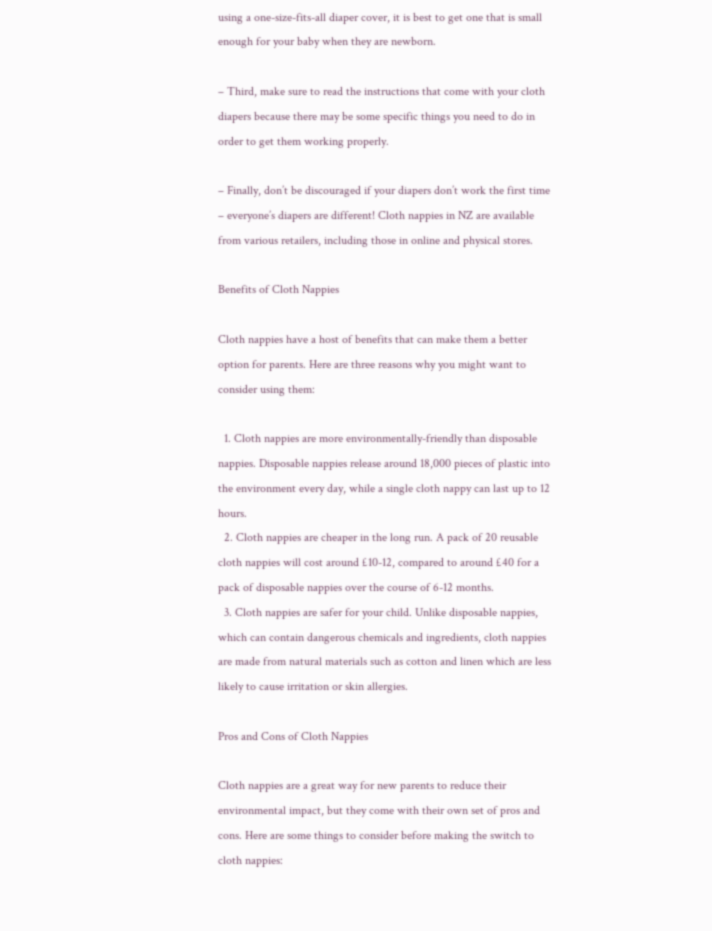using a one-size-fits-all diaper cover, it is best to get one that is small enough for your baby when they are newborn.

– Third, make sure to read the instructions that come with your cloth diapers because there may be some specific things you need to do in order to get them working properly.

– Finally, don’t be discouraged if your diapers don’t work the first time – everyone’s diapers are different! Cloth nappies in NZ are available from various retailers, including those in online and physical stores.

Benefits of Cloth Nappies

Cloth nappies have a host of benefits that can make them a better option for parents. Here are three reasons why you might want to consider using them:

  1. Cloth nappies are more environmentally-friendly than disposable nappies. Disposable nappies release around 18,000 pieces of plastic into the environment every day, while a single cloth nappy can last up to 12 hours.
  2. Cloth nappies are cheaper in the long run. A pack of 20 reusable cloth nappies will cost around £10-12, compared to around £40 for a pack of disposable nappies over the course of 6-12 months.
  3. Cloth nappies are safer for your child. Unlike disposable nappies, which can contain dangerous chemicals and ingredients, cloth nappies are made from natural materials such as cotton and linen which are less likely to cause irritation or skin allergies.

Pros and Cons of Cloth Nappies

Cloth nappies are a great way for new parents to reduce their environmental impact, but they come with their own set of pros and cons. Here are some things to consider before making the switch to cloth nappies: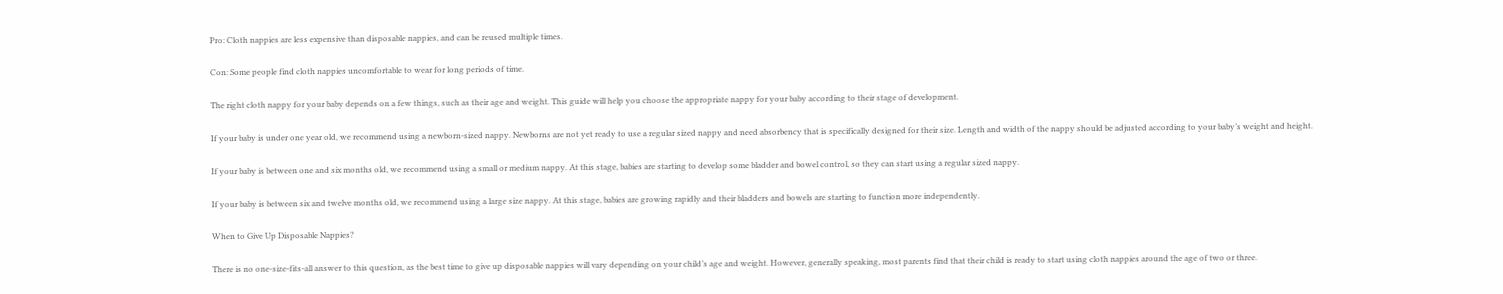Pro: Cloth nappies are less expensive than disposable nappies, and can be reused multiple times.

Con: Some people find cloth nappies uncomfortable to wear for long periods of time.

The right cloth nappy for your baby depends on a few things, such as their age and weight. This guide will help you choose the appropriate nappy for your baby according to their stage of development.

If your baby is under one year old, we recommend using a newborn-sized nappy. Newborns are not yet ready to use a regular sized nappy and need absorbency that is specifically designed for their size. Length and width of the nappy should be adjusted according to your baby’s weight and height.

If your baby is between one and six months old, we recommend using a small or medium nappy. At this stage, babies are starting to develop some bladder and bowel control, so they can start using a regular sized nappy.

If your baby is between six and twelve months old, we recommend using a large size nappy. At this stage, babies are growing rapidly and their bladders and bowels are starting to function more independently.

When to Give Up Disposable Nappies?

There is no one-size-fits-all answer to this question, as the best time to give up disposable nappies will vary depending on your child’s age and weight. However, generally speaking, most parents find that their child is ready to start using cloth nappies around the age of two or three.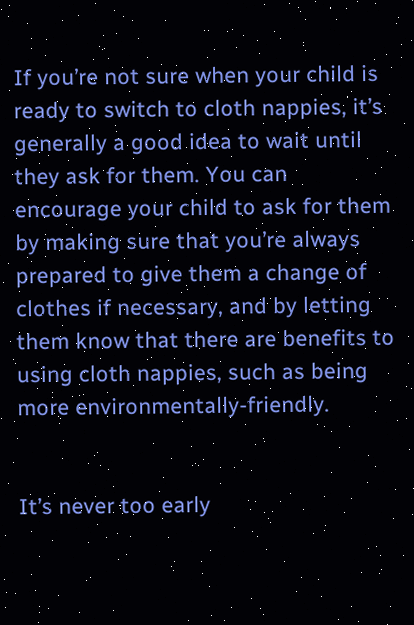If you’re not sure when your child is ready to switch to cloth nappies, it’s generally a good idea to wait until they ask for them. You can encourage your child to ask for them by making sure that you’re always prepared to give them a change of clothes if necessary, and by letting them know that there are benefits to using cloth nappies, such as being more environmentally-friendly.


It’s never too early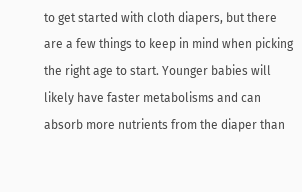to get started with cloth diapers, but there are a few things to keep in mind when picking the right age to start. Younger babies will likely have faster metabolisms and can absorb more nutrients from the diaper than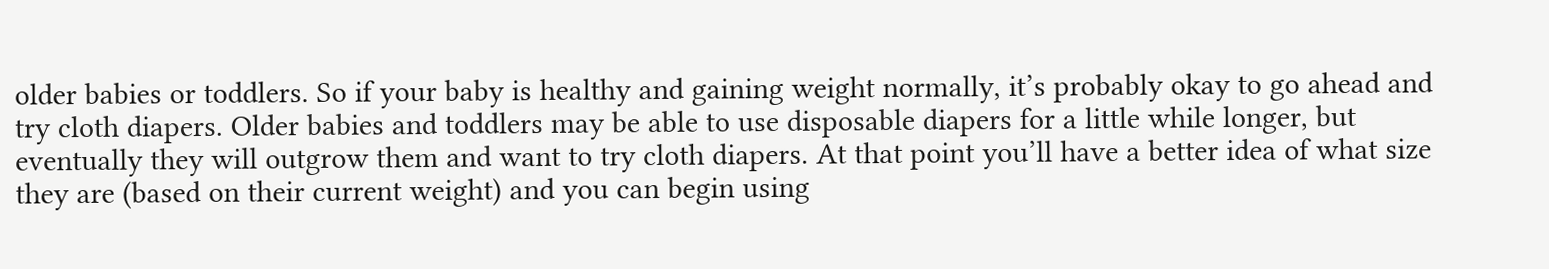older babies or toddlers. So if your baby is healthy and gaining weight normally, it’s probably okay to go ahead and try cloth diapers. Older babies and toddlers may be able to use disposable diapers for a little while longer, but eventually they will outgrow them and want to try cloth diapers. At that point you’ll have a better idea of what size they are (based on their current weight) and you can begin using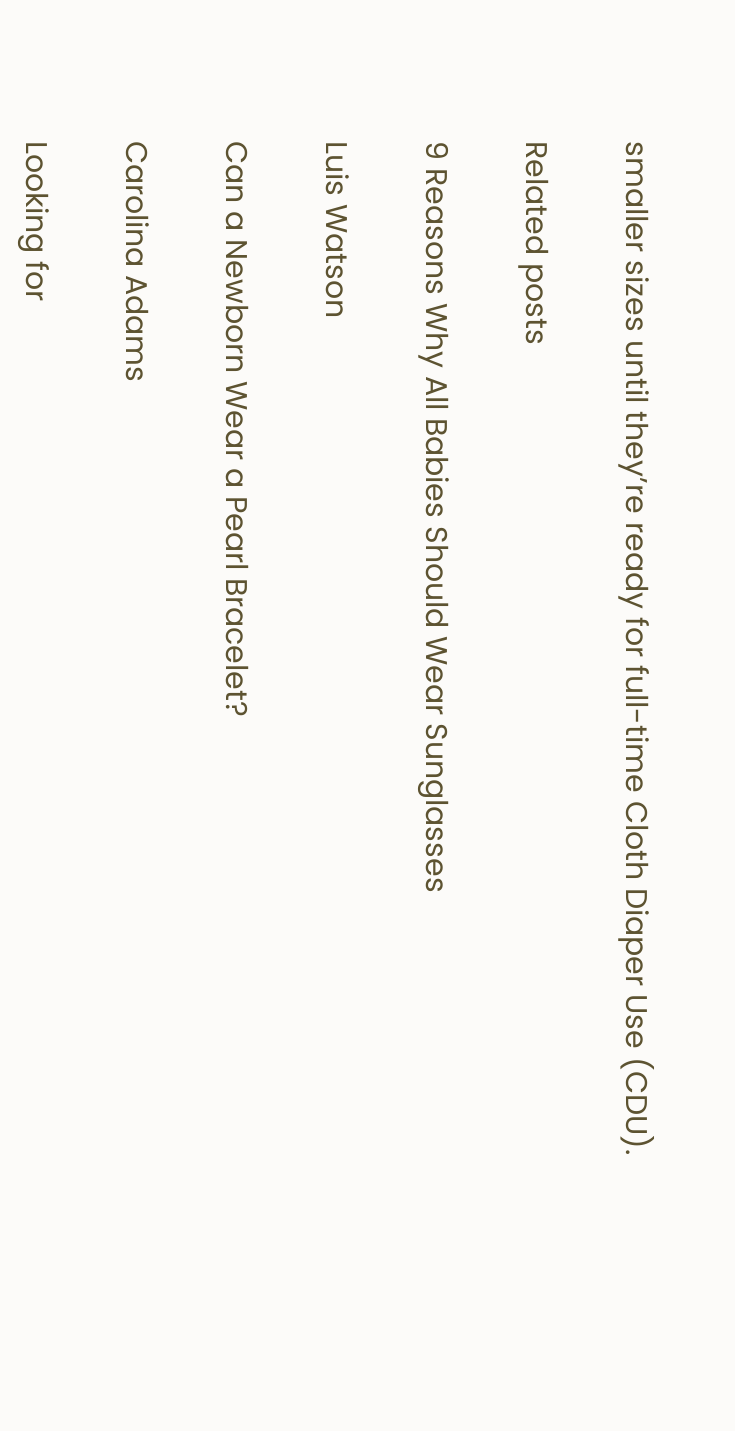smaller sizes until they’re ready for full-time Cloth Diaper Use (CDU).

Related posts

9 Reasons Why All Babies Should Wear Sunglasses

Luis Watson

Can a Newborn Wear a Pearl Bracelet?

Carolina Adams

Looking for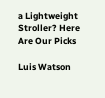a Lightweight Stroller? Here Are Our Picks

Luis Watson